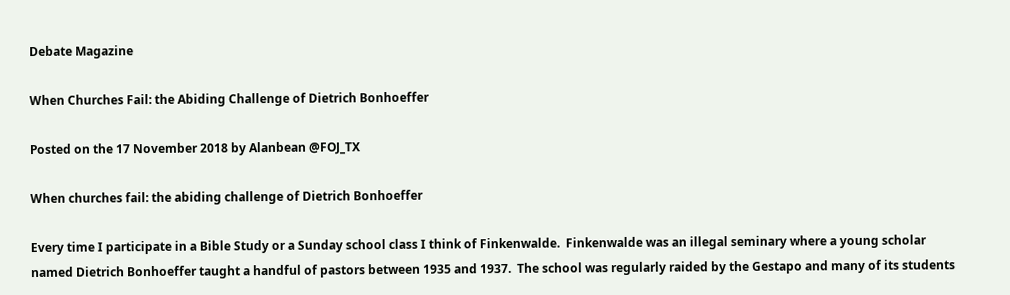Debate Magazine

When Churches Fail: the Abiding Challenge of Dietrich Bonhoeffer

Posted on the 17 November 2018 by Alanbean @FOJ_TX

When churches fail: the abiding challenge of Dietrich Bonhoeffer

Every time I participate in a Bible Study or a Sunday school class I think of Finkenwalde.  Finkenwalde was an illegal seminary where a young scholar named Dietrich Bonhoeffer taught a handful of pastors between 1935 and 1937.  The school was regularly raided by the Gestapo and many of its students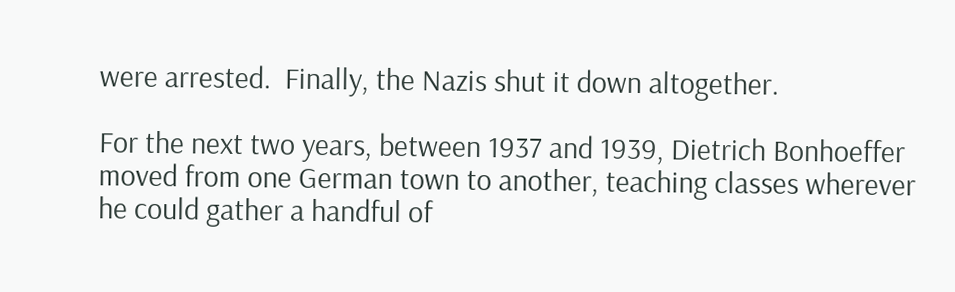were arrested.  Finally, the Nazis shut it down altogether.

For the next two years, between 1937 and 1939, Dietrich Bonhoeffer moved from one German town to another, teaching classes wherever he could gather a handful of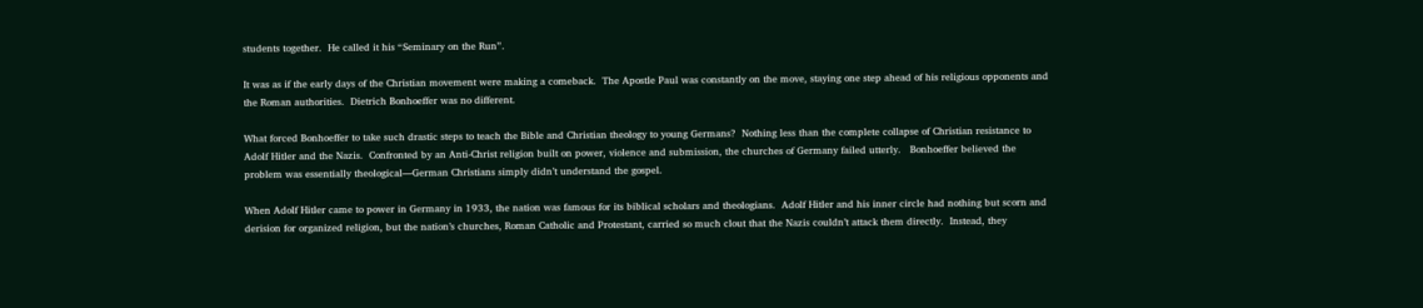students together.  He called it his “Seminary on the Run”.

It was as if the early days of the Christian movement were making a comeback.  The Apostle Paul was constantly on the move, staying one step ahead of his religious opponents and the Roman authorities.  Dietrich Bonhoeffer was no different.

What forced Bonhoeffer to take such drastic steps to teach the Bible and Christian theology to young Germans?  Nothing less than the complete collapse of Christian resistance to Adolf Hitler and the Nazis.  Confronted by an Anti-Christ religion built on power, violence and submission, the churches of Germany failed utterly.   Bonhoeffer believed the problem was essentially theological—German Christians simply didn’t understand the gospel.

When Adolf Hitler came to power in Germany in 1933, the nation was famous for its biblical scholars and theologians.  Adolf Hitler and his inner circle had nothing but scorn and derision for organized religion, but the nation’s churches, Roman Catholic and Protestant, carried so much clout that the Nazis couldn’t attack them directly.  Instead, they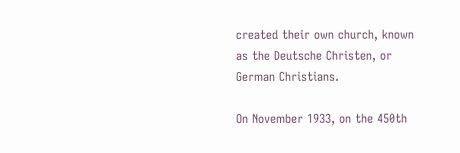created their own church, known as the Deutsche Christen, or German Christians.

On November 1933, on the 450th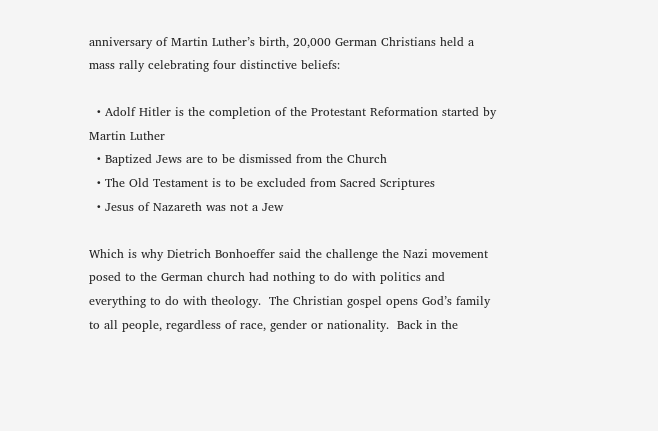anniversary of Martin Luther’s birth, 20,000 German Christians held a mass rally celebrating four distinctive beliefs:

  • Adolf Hitler is the completion of the Protestant Reformation started by Martin Luther
  • Baptized Jews are to be dismissed from the Church
  • The Old Testament is to be excluded from Sacred Scriptures
  • Jesus of Nazareth was not a Jew

Which is why Dietrich Bonhoeffer said the challenge the Nazi movement posed to the German church had nothing to do with politics and everything to do with theology.  The Christian gospel opens God’s family to all people, regardless of race, gender or nationality.  Back in the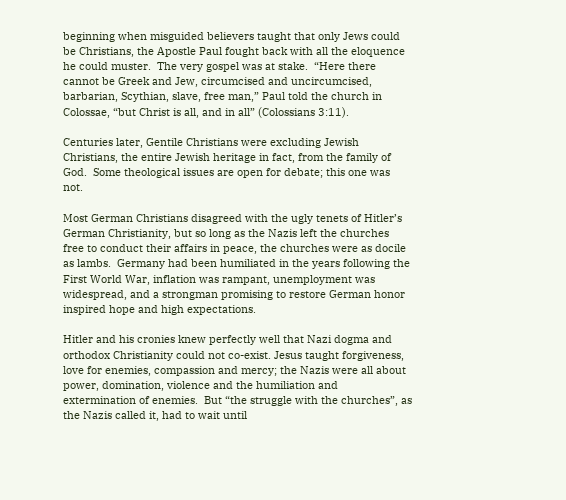beginning when misguided believers taught that only Jews could be Christians, the Apostle Paul fought back with all the eloquence he could muster.  The very gospel was at stake.  “Here there cannot be Greek and Jew, circumcised and uncircumcised, barbarian, Scythian, slave, free man,” Paul told the church in Colossae, “but Christ is all, and in all” (Colossians 3:11).

Centuries later, Gentile Christians were excluding Jewish Christians, the entire Jewish heritage in fact, from the family of God.  Some theological issues are open for debate; this one was not.

Most German Christians disagreed with the ugly tenets of Hitler’s German Christianity, but so long as the Nazis left the churches free to conduct their affairs in peace, the churches were as docile as lambs.  Germany had been humiliated in the years following the First World War, inflation was rampant, unemployment was widespread, and a strongman promising to restore German honor inspired hope and high expectations.

Hitler and his cronies knew perfectly well that Nazi dogma and orthodox Christianity could not co-exist. Jesus taught forgiveness, love for enemies, compassion and mercy; the Nazis were all about power, domination, violence and the humiliation and extermination of enemies.  But “the struggle with the churches”, as the Nazis called it, had to wait until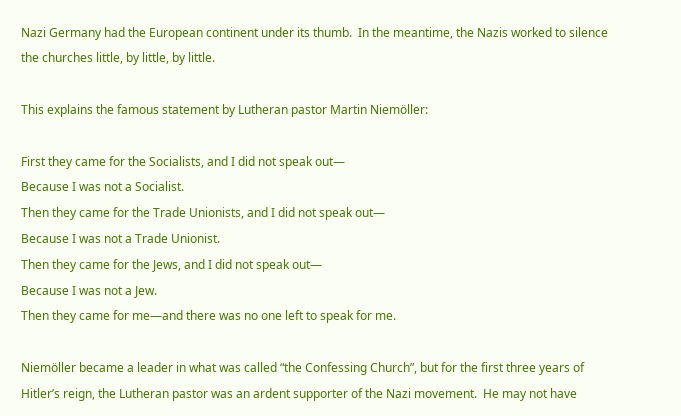Nazi Germany had the European continent under its thumb.  In the meantime, the Nazis worked to silence the churches little, by little, by little.

This explains the famous statement by Lutheran pastor Martin Niemöller:

First they came for the Socialists, and I did not speak out—
Because I was not a Socialist.
Then they came for the Trade Unionists, and I did not speak out—
Because I was not a Trade Unionist.
Then they came for the Jews, and I did not speak out—
Because I was not a Jew.
Then they came for me—and there was no one left to speak for me.

Niemöller became a leader in what was called “the Confessing Church”, but for the first three years of Hitler’s reign, the Lutheran pastor was an ardent supporter of the Nazi movement.  He may not have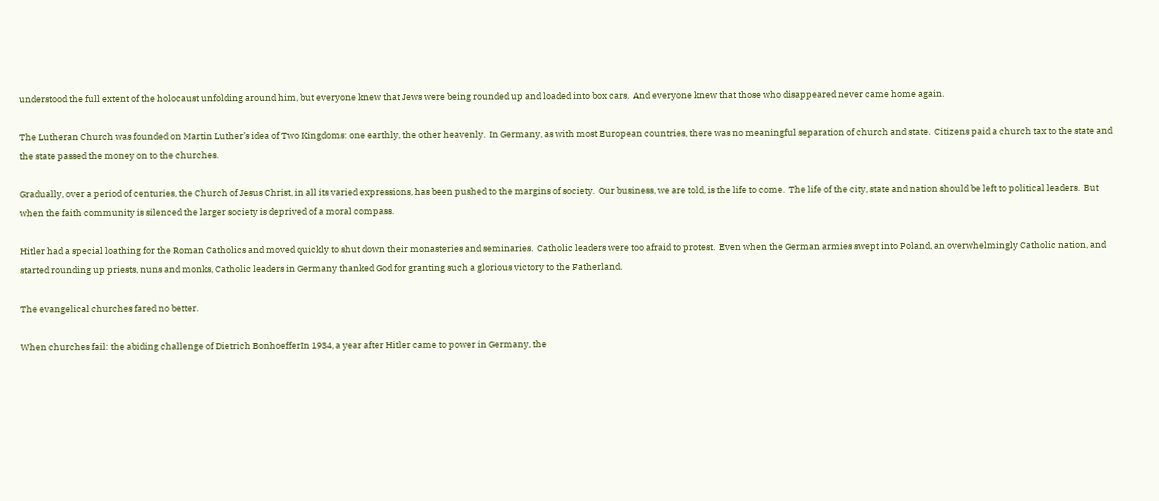understood the full extent of the holocaust unfolding around him, but everyone knew that Jews were being rounded up and loaded into box cars.  And everyone knew that those who disappeared never came home again.

The Lutheran Church was founded on Martin Luther’s idea of Two Kingdoms: one earthly, the other heavenly.  In Germany, as with most European countries, there was no meaningful separation of church and state.  Citizens paid a church tax to the state and the state passed the money on to the churches.

Gradually, over a period of centuries, the Church of Jesus Christ, in all its varied expressions, has been pushed to the margins of society.  Our business, we are told, is the life to come.  The life of the city, state and nation should be left to political leaders.  But when the faith community is silenced the larger society is deprived of a moral compass.

Hitler had a special loathing for the Roman Catholics and moved quickly to shut down their monasteries and seminaries.  Catholic leaders were too afraid to protest.  Even when the German armies swept into Poland, an overwhelmingly Catholic nation, and started rounding up priests, nuns and monks, Catholic leaders in Germany thanked God for granting such a glorious victory to the Fatherland.

The evangelical churches fared no better.

When churches fail: the abiding challenge of Dietrich BonhoefferIn 1934, a year after Hitler came to power in Germany, the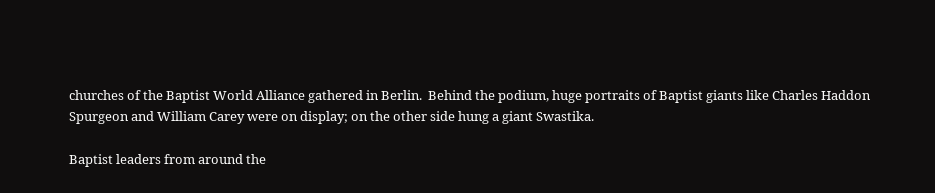churches of the Baptist World Alliance gathered in Berlin.  Behind the podium, huge portraits of Baptist giants like Charles Haddon Spurgeon and William Carey were on display; on the other side hung a giant Swastika.

Baptist leaders from around the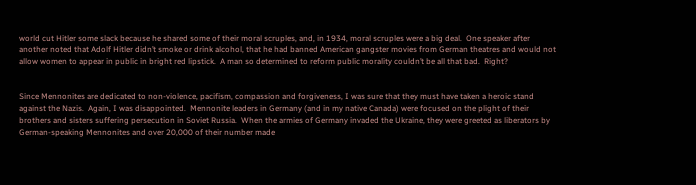world cut Hitler some slack because he shared some of their moral scruples, and, in 1934, moral scruples were a big deal.  One speaker after another noted that Adolf Hitler didn’t smoke or drink alcohol, that he had banned American gangster movies from German theatres and would not allow women to appear in public in bright red lipstick.  A man so determined to reform public morality couldn’t be all that bad.  Right?


Since Mennonites are dedicated to non-violence, pacifism, compassion and forgiveness, I was sure that they must have taken a heroic stand against the Nazis.  Again, I was disappointed.  Mennonite leaders in Germany (and in my native Canada) were focused on the plight of their brothers and sisters suffering persecution in Soviet Russia.  When the armies of Germany invaded the Ukraine, they were greeted as liberators by German-speaking Mennonites and over 20,000 of their number made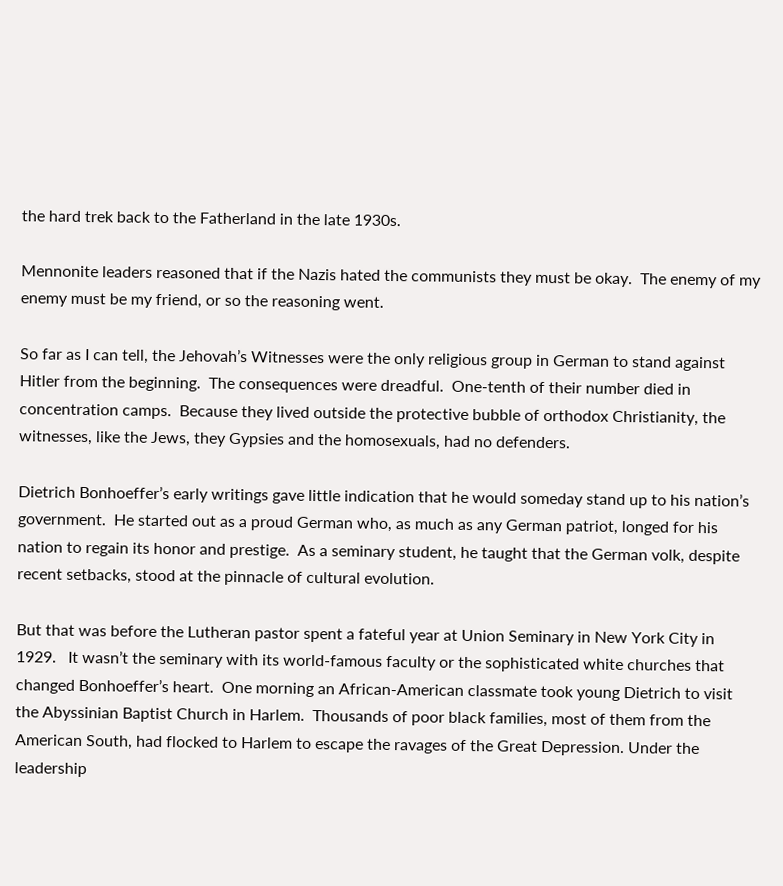the hard trek back to the Fatherland in the late 1930s.

Mennonite leaders reasoned that if the Nazis hated the communists they must be okay.  The enemy of my enemy must be my friend, or so the reasoning went.

So far as I can tell, the Jehovah’s Witnesses were the only religious group in German to stand against Hitler from the beginning.  The consequences were dreadful.  One-tenth of their number died in concentration camps.  Because they lived outside the protective bubble of orthodox Christianity, the witnesses, like the Jews, they Gypsies and the homosexuals, had no defenders.

Dietrich Bonhoeffer’s early writings gave little indication that he would someday stand up to his nation’s government.  He started out as a proud German who, as much as any German patriot, longed for his nation to regain its honor and prestige.  As a seminary student, he taught that the German volk, despite recent setbacks, stood at the pinnacle of cultural evolution.

But that was before the Lutheran pastor spent a fateful year at Union Seminary in New York City in 1929.   It wasn’t the seminary with its world-famous faculty or the sophisticated white churches that changed Bonhoeffer’s heart.  One morning an African-American classmate took young Dietrich to visit the Abyssinian Baptist Church in Harlem.  Thousands of poor black families, most of them from the American South, had flocked to Harlem to escape the ravages of the Great Depression. Under the leadership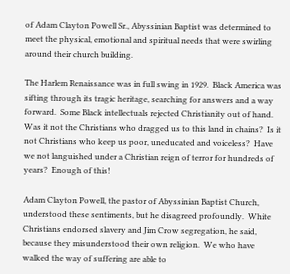of Adam Clayton Powell Sr., Abyssinian Baptist was determined to meet the physical, emotional and spiritual needs that were swirling around their church building.

The Harlem Renaissance was in full swing in 1929.  Black America was sifting through its tragic heritage, searching for answers and a way forward.  Some Black intellectuals rejected Christianity out of hand.  Was it not the Christians who dragged us to this land in chains?  Is it not Christians who keep us poor, uneducated and voiceless?  Have we not languished under a Christian reign of terror for hundreds of years?  Enough of this!

Adam Clayton Powell, the pastor of Abyssinian Baptist Church, understood these sentiments, but he disagreed profoundly.  White Christians endorsed slavery and Jim Crow segregation, he said, because they misunderstood their own religion.  We who have walked the way of suffering are able to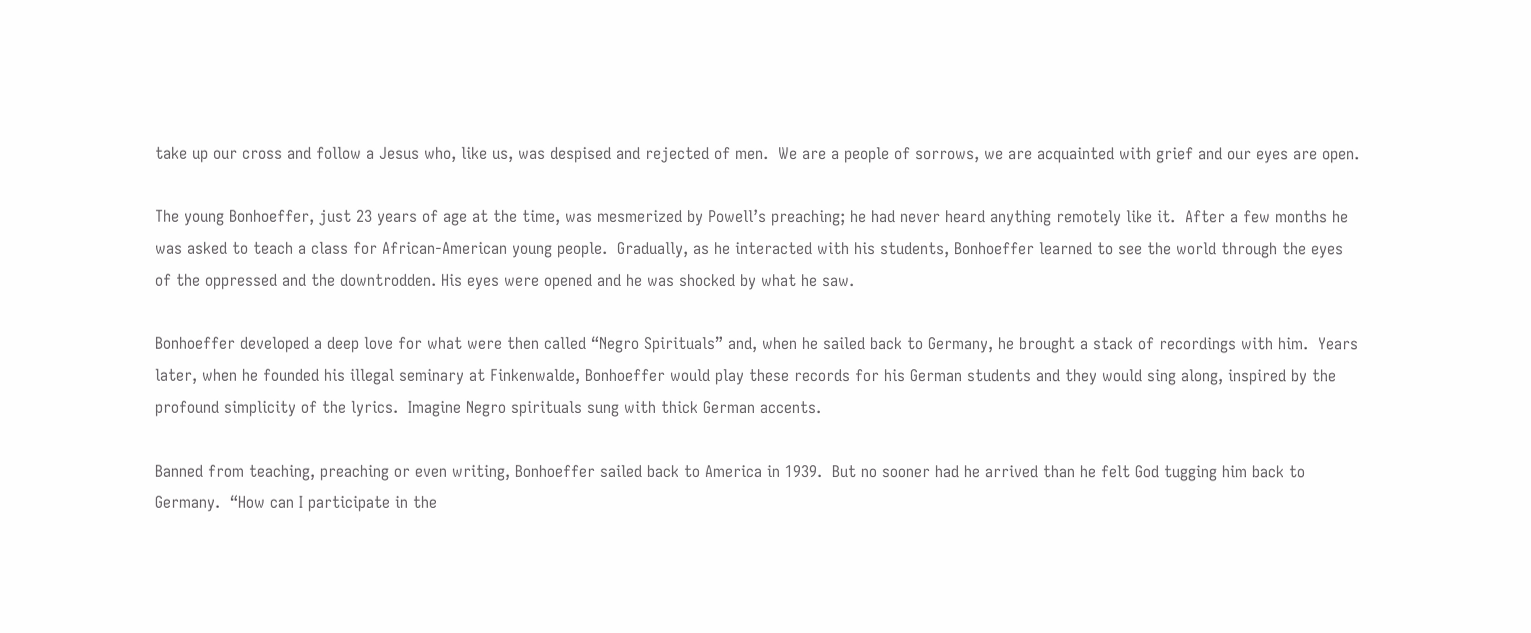take up our cross and follow a Jesus who, like us, was despised and rejected of men.  We are a people of sorrows, we are acquainted with grief and our eyes are open.

The young Bonhoeffer, just 23 years of age at the time, was mesmerized by Powell’s preaching; he had never heard anything remotely like it.  After a few months he was asked to teach a class for African-American young people.  Gradually, as he interacted with his students, Bonhoeffer learned to see the world through the eyes of the oppressed and the downtrodden. His eyes were opened and he was shocked by what he saw.

Bonhoeffer developed a deep love for what were then called “Negro Spirituals” and, when he sailed back to Germany, he brought a stack of recordings with him.  Years later, when he founded his illegal seminary at Finkenwalde, Bonhoeffer would play these records for his German students and they would sing along, inspired by the profound simplicity of the lyrics.  Imagine Negro spirituals sung with thick German accents.

Banned from teaching, preaching or even writing, Bonhoeffer sailed back to America in 1939.  But no sooner had he arrived than he felt God tugging him back to Germany.  “How can I participate in the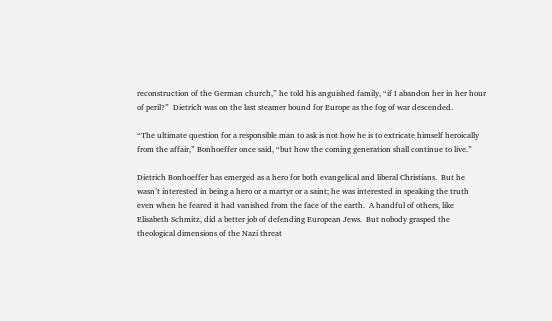reconstruction of the German church,” he told his anguished family, “if I abandon her in her hour of peril?”  Dietrich was on the last steamer bound for Europe as the fog of war descended.

“The ultimate question for a responsible man to ask is not how he is to extricate himself heroically from the affair,” Bonhoeffer once said, “but how the coming generation shall continue to live.”

Dietrich Bonhoeffer has emerged as a hero for both evangelical and liberal Christians.  But he wasn’t interested in being a hero or a martyr or a saint; he was interested in speaking the truth even when he feared it had vanished from the face of the earth.  A handful of others, like Elisabeth Schmitz, did a better job of defending European Jews.  But nobody grasped the theological dimensions of the Nazi threat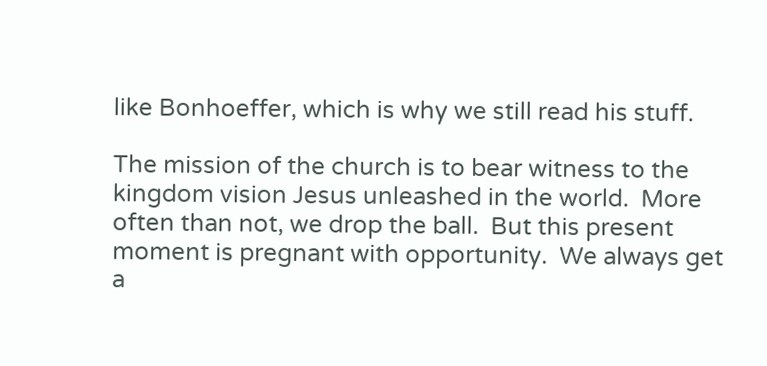like Bonhoeffer, which is why we still read his stuff.

The mission of the church is to bear witness to the kingdom vision Jesus unleashed in the world.  More often than not, we drop the ball.  But this present moment is pregnant with opportunity.  We always get a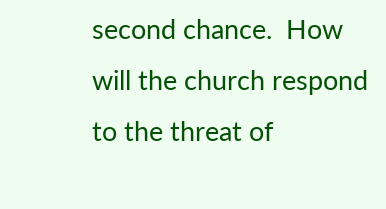second chance.  How will the church respond to the threat of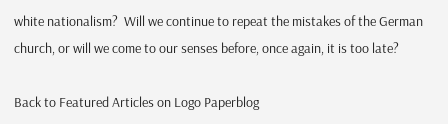white nationalism?  Will we continue to repeat the mistakes of the German church, or will we come to our senses before, once again, it is too late?

Back to Featured Articles on Logo Paperblog